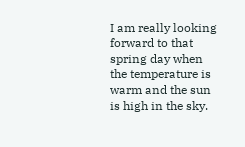I am really looking forward to that spring day when the temperature is warm and the sun is high in the sky.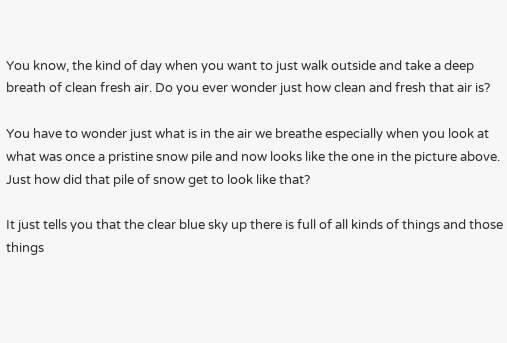You know, the kind of day when you want to just walk outside and take a deep breath of clean fresh air. Do you ever wonder just how clean and fresh that air is?

You have to wonder just what is in the air we breathe especially when you look at what was once a pristine snow pile and now looks like the one in the picture above. Just how did that pile of snow get to look like that?

It just tells you that the clear blue sky up there is full of all kinds of things and those things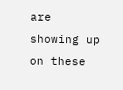are showing up on these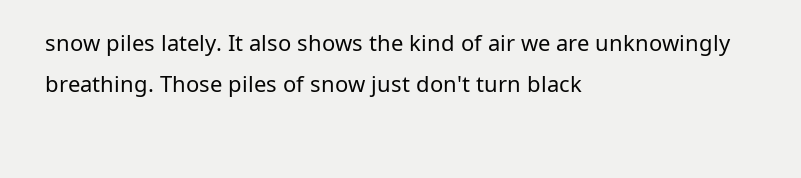snow piles lately. It also shows the kind of air we are unknowingly breathing. Those piles of snow just don't turn black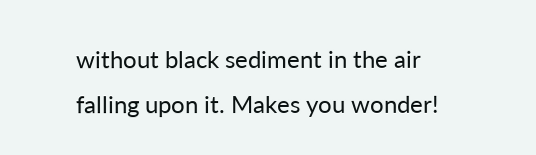without black sediment in the air falling upon it. Makes you wonder!